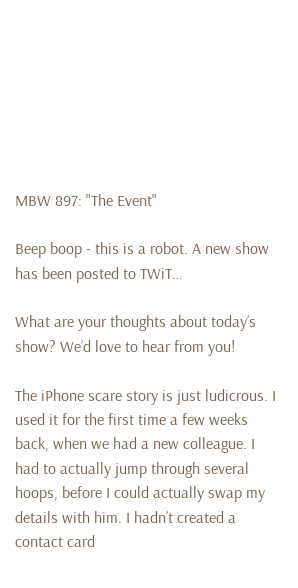MBW 897: "The Event"

Beep boop - this is a robot. A new show has been posted to TWiT…

What are your thoughts about today’s show? We’d love to hear from you!

The iPhone scare story is just ludicrous. I used it for the first time a few weeks back, when we had a new colleague. I had to actually jump through several hoops, before I could actually swap my details with him. I hadn’t created a contact card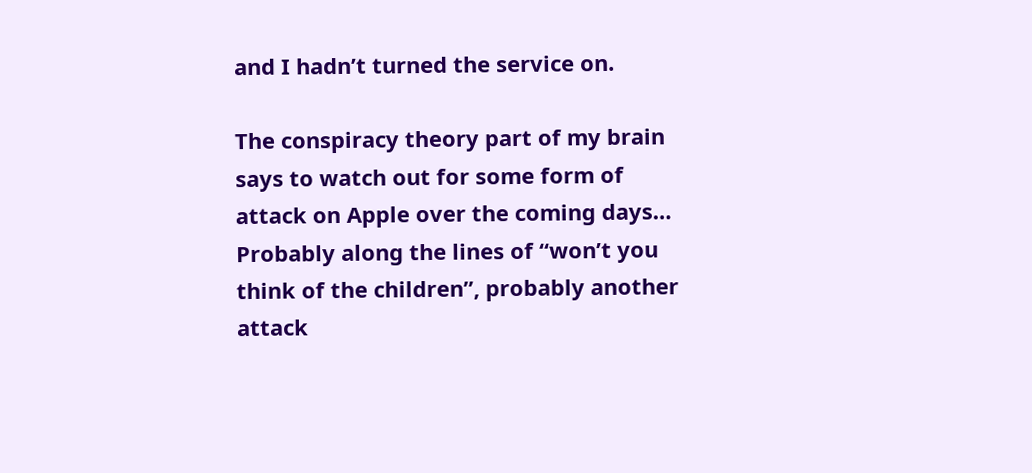and I hadn’t turned the service on.

The conspiracy theory part of my brain says to watch out for some form of attack on Apple over the coming days… Probably along the lines of “won’t you think of the children”, probably another attack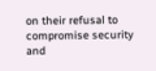on their refusal to compromise security and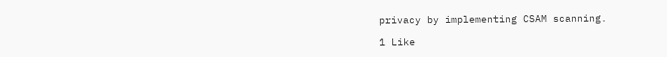privacy by implementing CSAM scanning.

1 Like